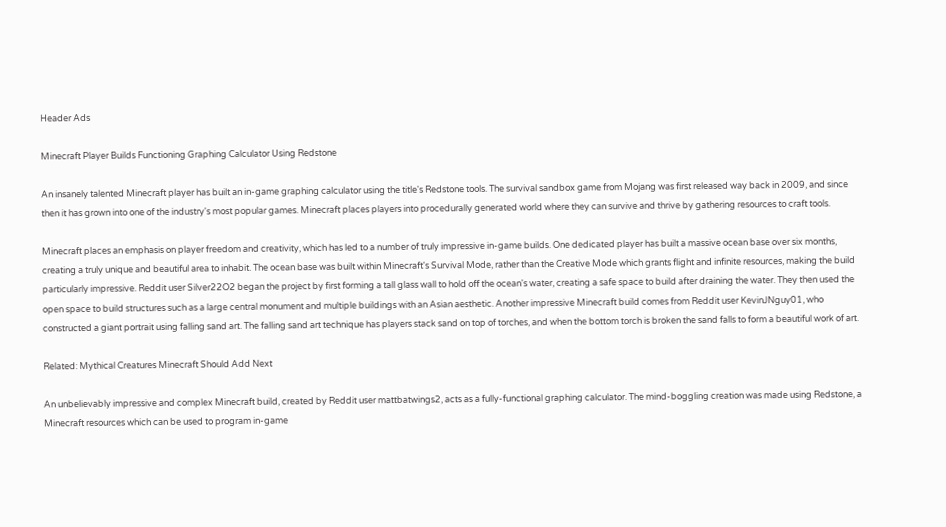Header Ads

Minecraft Player Builds Functioning Graphing Calculator Using Redstone

An insanely talented Minecraft player has built an in-game graphing calculator using the title's Redstone tools. The survival sandbox game from Mojang was first released way back in 2009, and since then it has grown into one of the industry's most popular games. Minecraft places players into procedurally generated world where they can survive and thrive by gathering resources to craft tools.

Minecraft places an emphasis on player freedom and creativity, which has led to a number of truly impressive in-game builds. One dedicated player has built a massive ocean base over six months, creating a truly unique and beautiful area to inhabit. The ocean base was built within Minecraft's Survival Mode, rather than the Creative Mode which grants flight and infinite resources, making the build particularly impressive. Reddit user Silver22O2 began the project by first forming a tall glass wall to hold off the ocean's water, creating a safe space to build after draining the water. They then used the open space to build structures such as a large central monument and multiple buildings with an Asian aesthetic. Another impressive Minecraft build comes from Reddit user KevinJNguy01, who constructed a giant portrait using falling sand art. The falling sand art technique has players stack sand on top of torches, and when the bottom torch is broken the sand falls to form a beautiful work of art.

Related: Mythical Creatures Minecraft Should Add Next

An unbelievably impressive and complex Minecraft build, created by Reddit user mattbatwings2, acts as a fully-functional graphing calculator. The mind-boggling creation was made using Redstone, a Minecraft resources which can be used to program in-game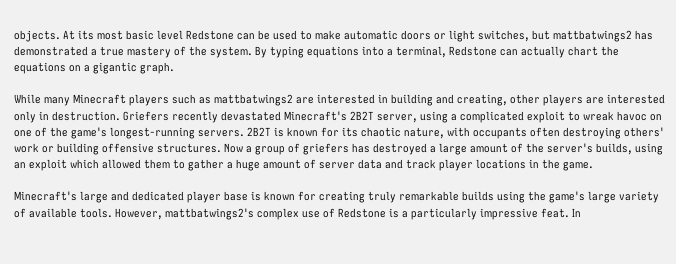objects. At its most basic level Redstone can be used to make automatic doors or light switches, but mattbatwings2 has demonstrated a true mastery of the system. By typing equations into a terminal, Redstone can actually chart the equations on a gigantic graph.

While many Minecraft players such as mattbatwings2 are interested in building and creating, other players are interested only in destruction. Griefers recently devastated Minecraft's 2B2T server, using a complicated exploit to wreak havoc on one of the game's longest-running servers. 2B2T is known for its chaotic nature, with occupants often destroying others' work or building offensive structures. Now a group of griefers has destroyed a large amount of the server's builds, using an exploit which allowed them to gather a huge amount of server data and track player locations in the game.

Minecraft's large and dedicated player base is known for creating truly remarkable builds using the game's large variety of available tools. However, mattbatwings2's complex use of Redstone is a particularly impressive feat. In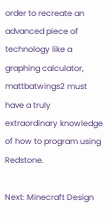order to recreate an advanced piece of technology like a graphing calculator, mattbatwings2 must have a truly extraordinary knowledge of how to program using Redstone.

Next: Minecraft Design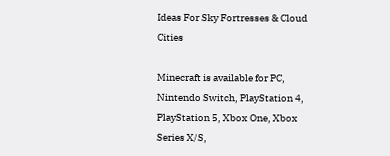Ideas For Sky Fortresses & Cloud Cities

Minecraft is available for PC, Nintendo Switch, PlayStation 4, PlayStation 5, Xbox One, Xbox Series X/S,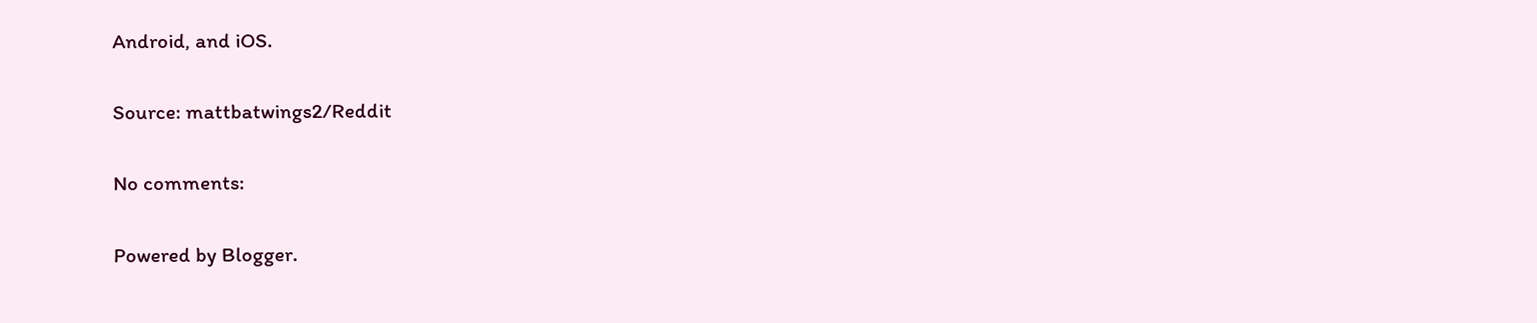Android, and iOS.

Source: mattbatwings2/Reddit

No comments:

Powered by Blogger.